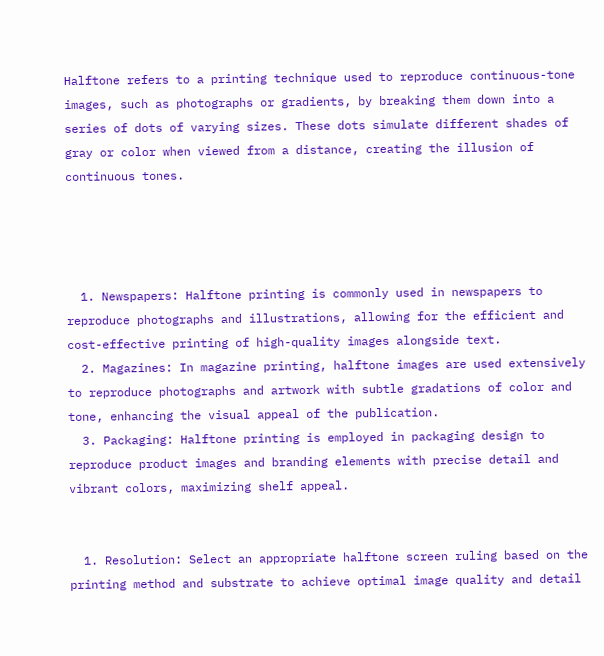Halftone refers to a printing technique used to reproduce continuous-tone images, such as photographs or gradients, by breaking them down into a series of dots of varying sizes. These dots simulate different shades of gray or color when viewed from a distance, creating the illusion of continuous tones.




  1. Newspapers: Halftone printing is commonly used in newspapers to reproduce photographs and illustrations, allowing for the efficient and cost-effective printing of high-quality images alongside text.
  2. Magazines: In magazine printing, halftone images are used extensively to reproduce photographs and artwork with subtle gradations of color and tone, enhancing the visual appeal of the publication.
  3. Packaging: Halftone printing is employed in packaging design to reproduce product images and branding elements with precise detail and vibrant colors, maximizing shelf appeal.


  1. Resolution: Select an appropriate halftone screen ruling based on the printing method and substrate to achieve optimal image quality and detail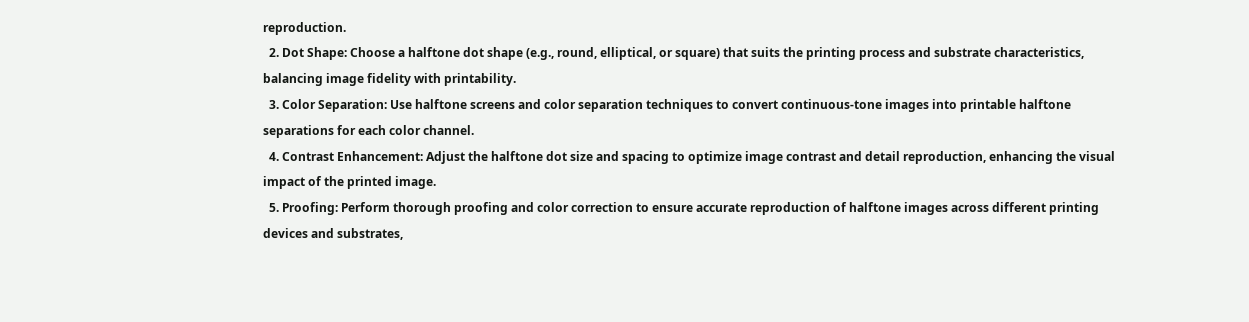reproduction.
  2. Dot Shape: Choose a halftone dot shape (e.g., round, elliptical, or square) that suits the printing process and substrate characteristics, balancing image fidelity with printability.
  3. Color Separation: Use halftone screens and color separation techniques to convert continuous-tone images into printable halftone separations for each color channel.
  4. Contrast Enhancement: Adjust the halftone dot size and spacing to optimize image contrast and detail reproduction, enhancing the visual impact of the printed image.
  5. Proofing: Perform thorough proofing and color correction to ensure accurate reproduction of halftone images across different printing devices and substrates,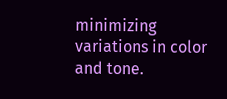minimizing variations in color and tone.